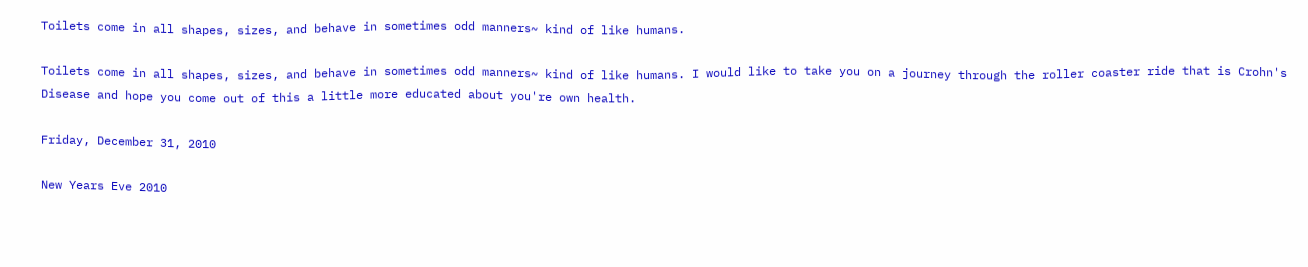Toilets come in all shapes, sizes, and behave in sometimes odd manners~ kind of like humans.

Toilets come in all shapes, sizes, and behave in sometimes odd manners~ kind of like humans. I would like to take you on a journey through the roller coaster ride that is Crohn's Disease and hope you come out of this a little more educated about you're own health.

Friday, December 31, 2010

New Years Eve 2010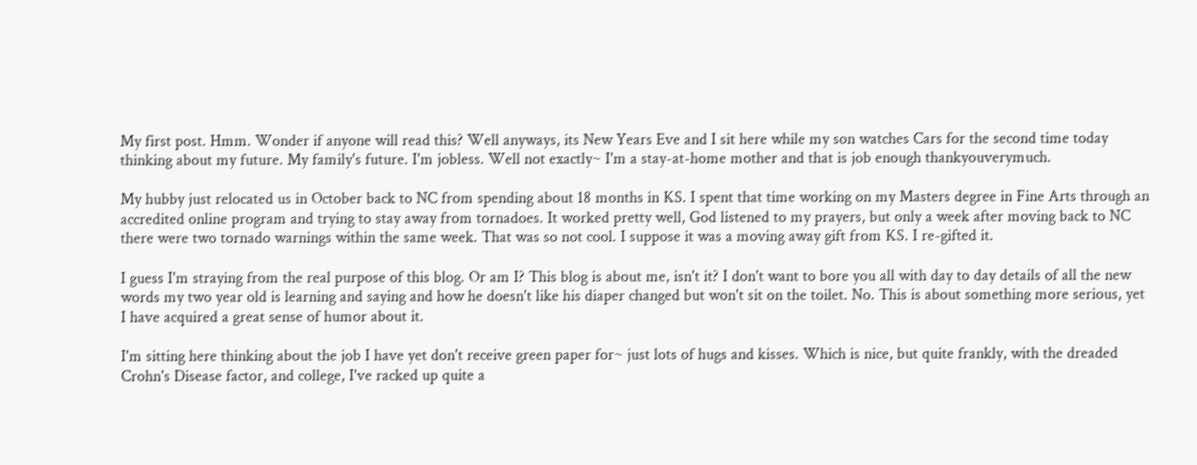My first post. Hmm. Wonder if anyone will read this? Well anyways, its New Years Eve and I sit here while my son watches Cars for the second time today thinking about my future. My family's future. I'm jobless. Well not exactly~ I'm a stay-at-home mother and that is job enough thankyouverymuch.

My hubby just relocated us in October back to NC from spending about 18 months in KS. I spent that time working on my Masters degree in Fine Arts through an accredited online program and trying to stay away from tornadoes. It worked pretty well, God listened to my prayers, but only a week after moving back to NC there were two tornado warnings within the same week. That was so not cool. I suppose it was a moving away gift from KS. I re-gifted it.

I guess I'm straying from the real purpose of this blog. Or am I? This blog is about me, isn't it? I don't want to bore you all with day to day details of all the new words my two year old is learning and saying and how he doesn't like his diaper changed but won't sit on the toilet. No. This is about something more serious, yet I have acquired a great sense of humor about it.

I'm sitting here thinking about the job I have yet don't receive green paper for~ just lots of hugs and kisses. Which is nice, but quite frankly, with the dreaded Crohn's Disease factor, and college, I've racked up quite a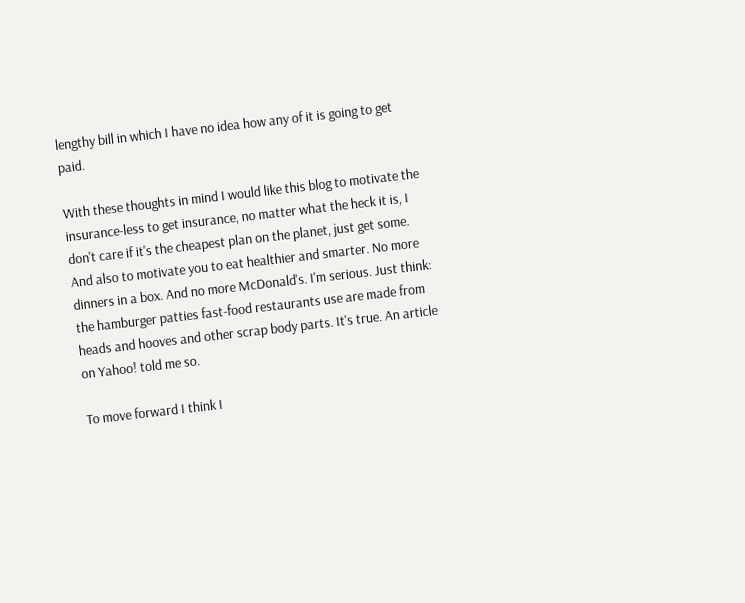lengthy bill in which I have no idea how any of it is going to get paid.

With these thoughts in mind I would like this blog to motivate the insurance-less to get insurance, no matter what the heck it is, I don't care if it's the cheapest plan on the planet, just get some. And also to motivate you to eat healthier and smarter. No more dinners in a box. And no more McDonald's. I'm serious. Just think: the hamburger patties fast-food restaurants use are made from heads and hooves and other scrap body parts. It's true. An article on Yahoo! told me so.

To move forward I think I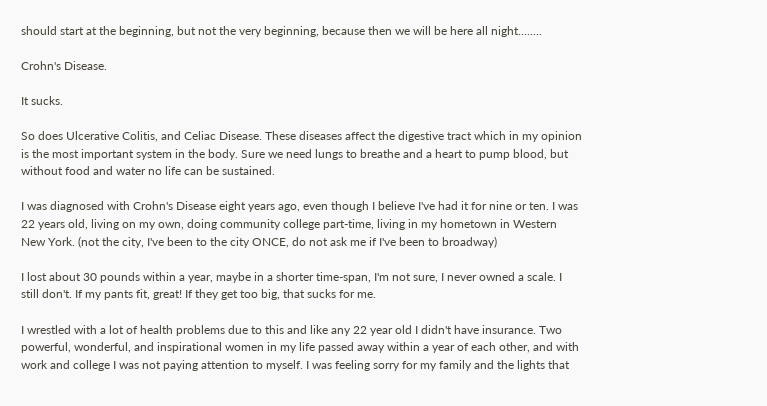should start at the beginning, but not the very beginning, because then we will be here all night........

Crohn's Disease.

It sucks.

So does Ulcerative Colitis, and Celiac Disease. These diseases affect the digestive tract which in my opinion is the most important system in the body. Sure we need lungs to breathe and a heart to pump blood, but without food and water no life can be sustained.

I was diagnosed with Crohn's Disease eight years ago, even though I believe I've had it for nine or ten. I was 22 years old, living on my own, doing community college part-time, living in my hometown in Western New York. (not the city, I've been to the city ONCE, do not ask me if I've been to broadway)

I lost about 30 pounds within a year, maybe in a shorter time-span, I'm not sure, I never owned a scale. I still don't. If my pants fit, great! If they get too big, that sucks for me.

I wrestled with a lot of health problems due to this and like any 22 year old I didn't have insurance. Two powerful, wonderful, and inspirational women in my life passed away within a year of each other, and with work and college I was not paying attention to myself. I was feeling sorry for my family and the lights that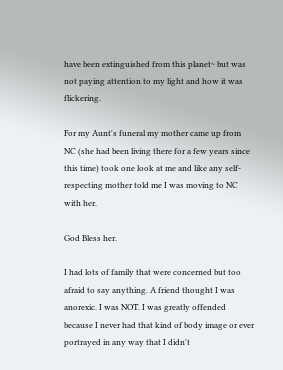have been extinguished from this planet~ but was not paying attention to my light and how it was flickering.

For my Aunt's funeral my mother came up from NC (she had been living there for a few years since this time) took one look at me and like any self-respecting mother told me I was moving to NC with her.

God Bless her.

I had lots of family that were concerned but too afraid to say anything. A friend thought I was anorexic. I was NOT. I was greatly offended because I never had that kind of body image or ever portrayed in any way that I didn't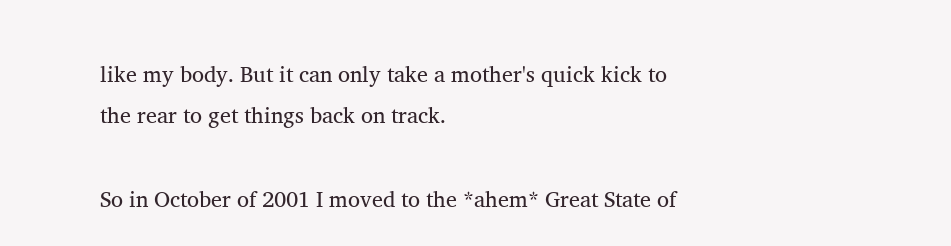like my body. But it can only take a mother's quick kick to the rear to get things back on track.

So in October of 2001 I moved to the *ahem* Great State of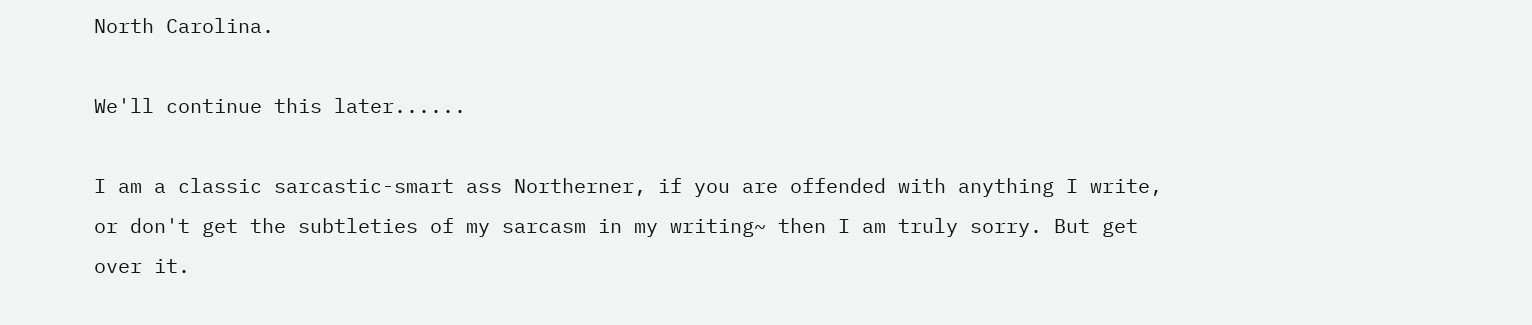North Carolina.

We'll continue this later......

I am a classic sarcastic-smart ass Northerner, if you are offended with anything I write, or don't get the subtleties of my sarcasm in my writing~ then I am truly sorry. But get over it.